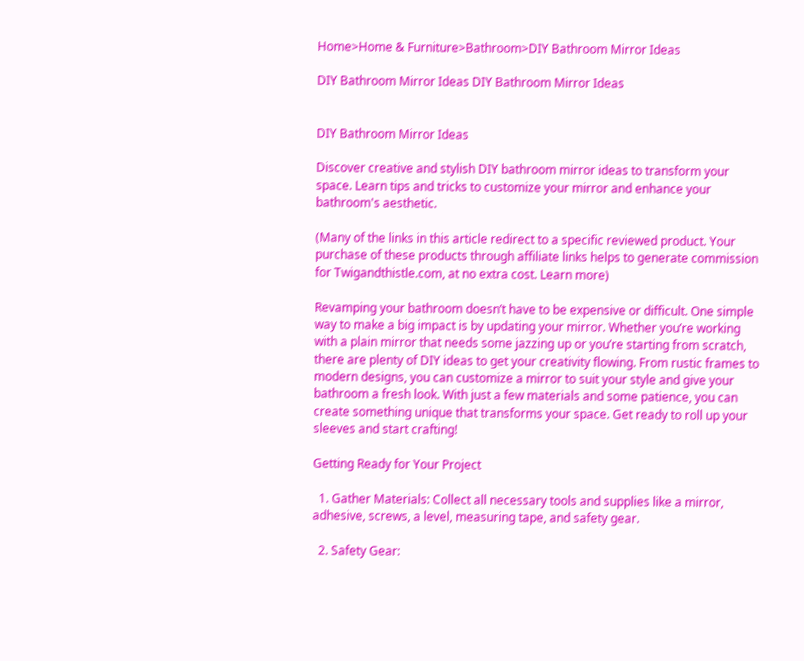Home>Home & Furniture>Bathroom>DIY Bathroom Mirror Ideas

DIY Bathroom Mirror Ideas DIY Bathroom Mirror Ideas


DIY Bathroom Mirror Ideas

Discover creative and stylish DIY bathroom mirror ideas to transform your space. Learn tips and tricks to customize your mirror and enhance your bathroom's aesthetic.

(Many of the links in this article redirect to a specific reviewed product. Your purchase of these products through affiliate links helps to generate commission for Twigandthistle.com, at no extra cost. Learn more)

Revamping your bathroom doesn’t have to be expensive or difficult. One simple way to make a big impact is by updating your mirror. Whether you’re working with a plain mirror that needs some jazzing up or you’re starting from scratch, there are plenty of DIY ideas to get your creativity flowing. From rustic frames to modern designs, you can customize a mirror to suit your style and give your bathroom a fresh look. With just a few materials and some patience, you can create something unique that transforms your space. Get ready to roll up your sleeves and start crafting!

Getting Ready for Your Project

  1. Gather Materials: Collect all necessary tools and supplies like a mirror, adhesive, screws, a level, measuring tape, and safety gear.

  2. Safety Gear: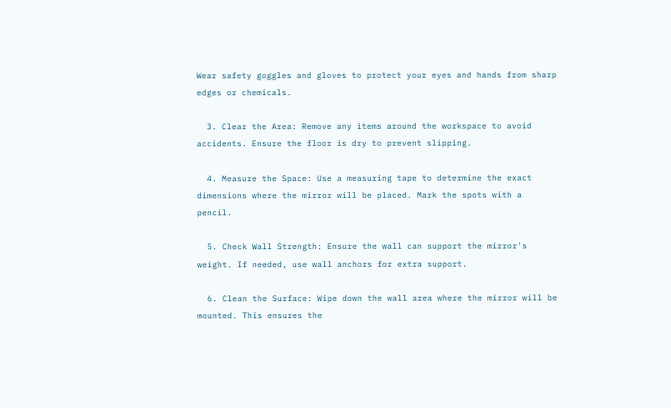Wear safety goggles and gloves to protect your eyes and hands from sharp edges or chemicals.

  3. Clear the Area: Remove any items around the workspace to avoid accidents. Ensure the floor is dry to prevent slipping.

  4. Measure the Space: Use a measuring tape to determine the exact dimensions where the mirror will be placed. Mark the spots with a pencil.

  5. Check Wall Strength: Ensure the wall can support the mirror's weight. If needed, use wall anchors for extra support.

  6. Clean the Surface: Wipe down the wall area where the mirror will be mounted. This ensures the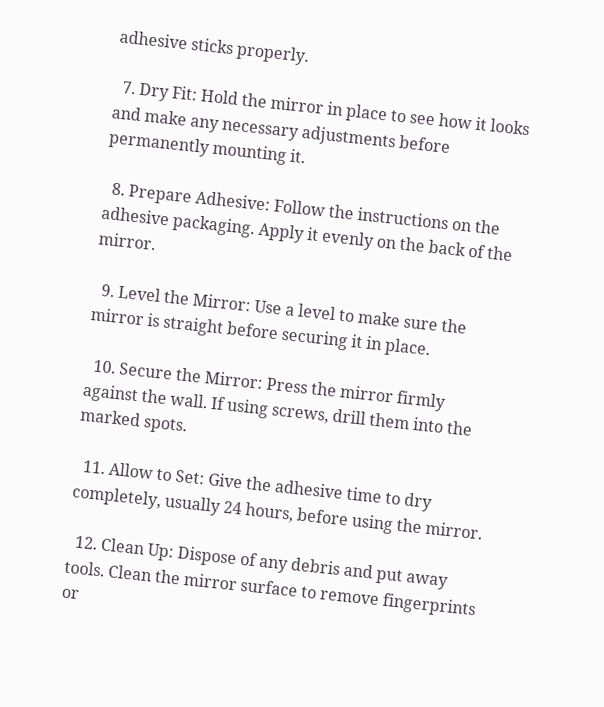adhesive sticks properly.

  7. Dry Fit: Hold the mirror in place to see how it looks and make any necessary adjustments before permanently mounting it.

  8. Prepare Adhesive: Follow the instructions on the adhesive packaging. Apply it evenly on the back of the mirror.

  9. Level the Mirror: Use a level to make sure the mirror is straight before securing it in place.

  10. Secure the Mirror: Press the mirror firmly against the wall. If using screws, drill them into the marked spots.

  11. Allow to Set: Give the adhesive time to dry completely, usually 24 hours, before using the mirror.

  12. Clean Up: Dispose of any debris and put away tools. Clean the mirror surface to remove fingerprints or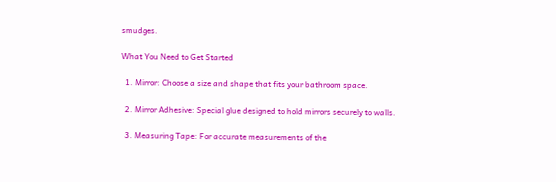smudges.

What You Need to Get Started

  1. Mirror: Choose a size and shape that fits your bathroom space.

  2. Mirror Adhesive: Special glue designed to hold mirrors securely to walls.

  3. Measuring Tape: For accurate measurements of the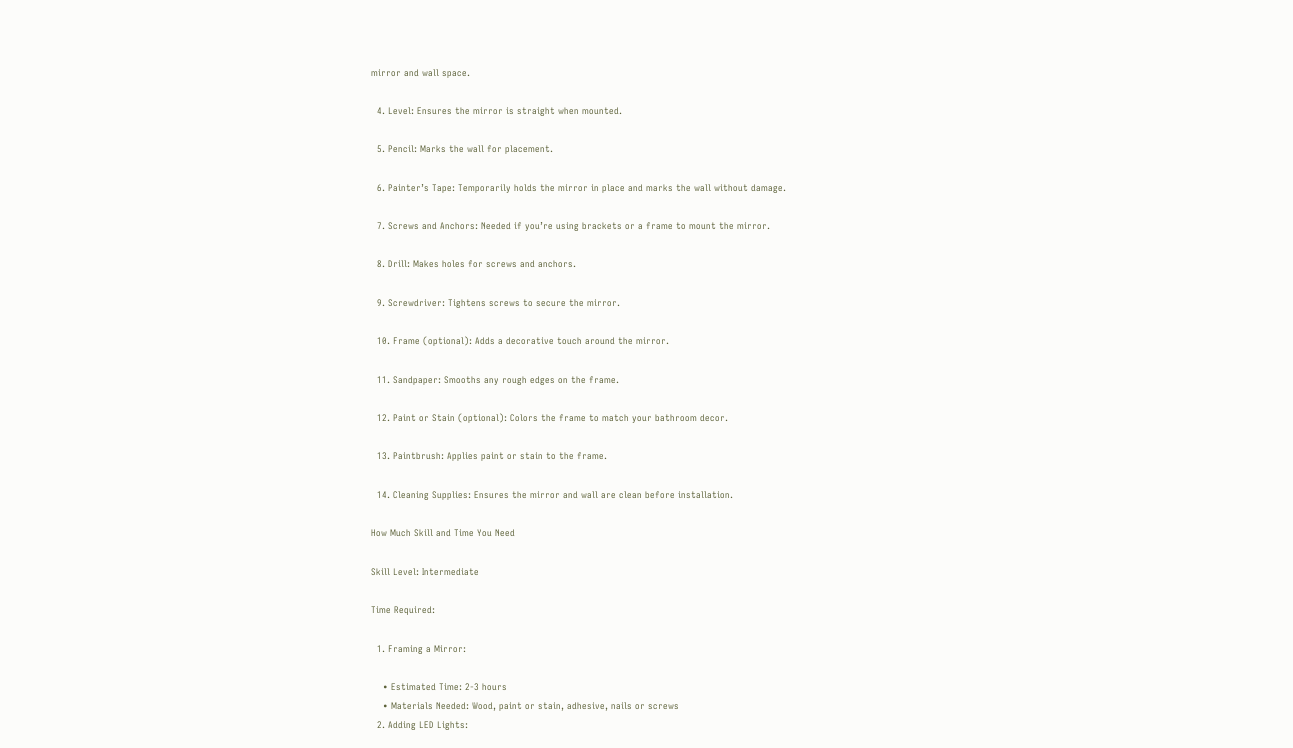mirror and wall space.

  4. Level: Ensures the mirror is straight when mounted.

  5. Pencil: Marks the wall for placement.

  6. Painter’s Tape: Temporarily holds the mirror in place and marks the wall without damage.

  7. Screws and Anchors: Needed if you’re using brackets or a frame to mount the mirror.

  8. Drill: Makes holes for screws and anchors.

  9. Screwdriver: Tightens screws to secure the mirror.

  10. Frame (optional): Adds a decorative touch around the mirror.

  11. Sandpaper: Smooths any rough edges on the frame.

  12. Paint or Stain (optional): Colors the frame to match your bathroom decor.

  13. Paintbrush: Applies paint or stain to the frame.

  14. Cleaning Supplies: Ensures the mirror and wall are clean before installation.

How Much Skill and Time You Need

Skill Level: Intermediate

Time Required:

  1. Framing a Mirror:

    • Estimated Time: 2-3 hours
    • Materials Needed: Wood, paint or stain, adhesive, nails or screws
  2. Adding LED Lights: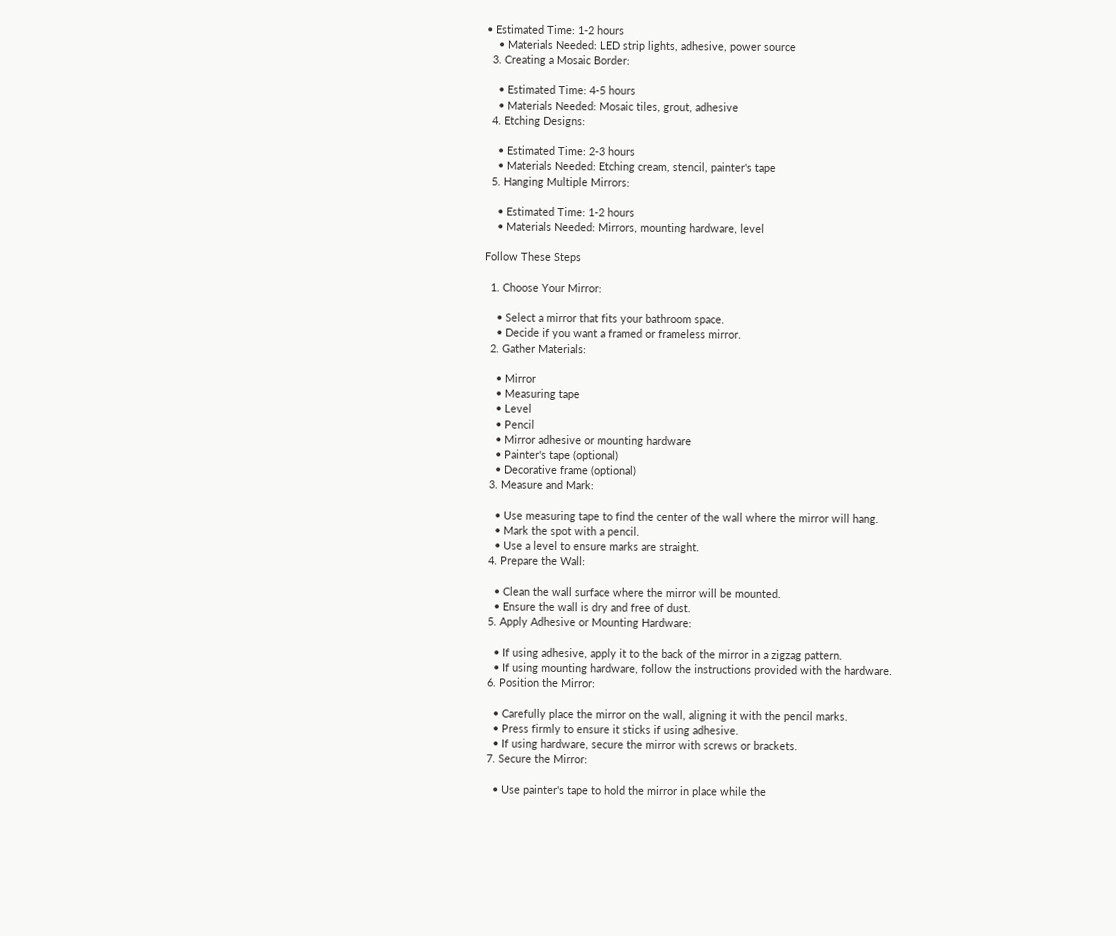• Estimated Time: 1-2 hours
    • Materials Needed: LED strip lights, adhesive, power source
  3. Creating a Mosaic Border:

    • Estimated Time: 4-5 hours
    • Materials Needed: Mosaic tiles, grout, adhesive
  4. Etching Designs:

    • Estimated Time: 2-3 hours
    • Materials Needed: Etching cream, stencil, painter's tape
  5. Hanging Multiple Mirrors:

    • Estimated Time: 1-2 hours
    • Materials Needed: Mirrors, mounting hardware, level

Follow These Steps

  1. Choose Your Mirror:

    • Select a mirror that fits your bathroom space.
    • Decide if you want a framed or frameless mirror.
  2. Gather Materials:

    • Mirror
    • Measuring tape
    • Level
    • Pencil
    • Mirror adhesive or mounting hardware
    • Painter's tape (optional)
    • Decorative frame (optional)
  3. Measure and Mark:

    • Use measuring tape to find the center of the wall where the mirror will hang.
    • Mark the spot with a pencil.
    • Use a level to ensure marks are straight.
  4. Prepare the Wall:

    • Clean the wall surface where the mirror will be mounted.
    • Ensure the wall is dry and free of dust.
  5. Apply Adhesive or Mounting Hardware:

    • If using adhesive, apply it to the back of the mirror in a zigzag pattern.
    • If using mounting hardware, follow the instructions provided with the hardware.
  6. Position the Mirror:

    • Carefully place the mirror on the wall, aligning it with the pencil marks.
    • Press firmly to ensure it sticks if using adhesive.
    • If using hardware, secure the mirror with screws or brackets.
  7. Secure the Mirror:

    • Use painter's tape to hold the mirror in place while the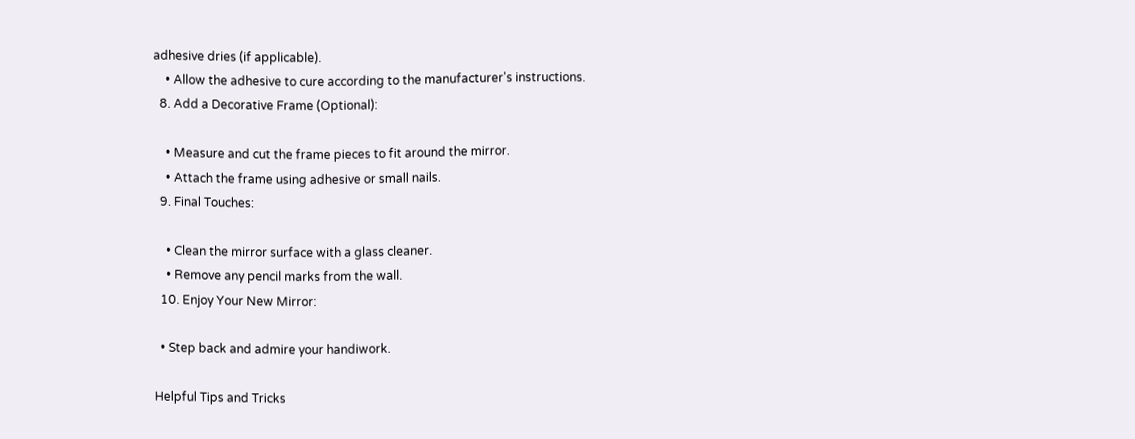adhesive dries (if applicable).
    • Allow the adhesive to cure according to the manufacturer's instructions.
  8. Add a Decorative Frame (Optional):

    • Measure and cut the frame pieces to fit around the mirror.
    • Attach the frame using adhesive or small nails.
  9. Final Touches:

    • Clean the mirror surface with a glass cleaner.
    • Remove any pencil marks from the wall.
  10. Enjoy Your New Mirror:

  • Step back and admire your handiwork.

Helpful Tips and Tricks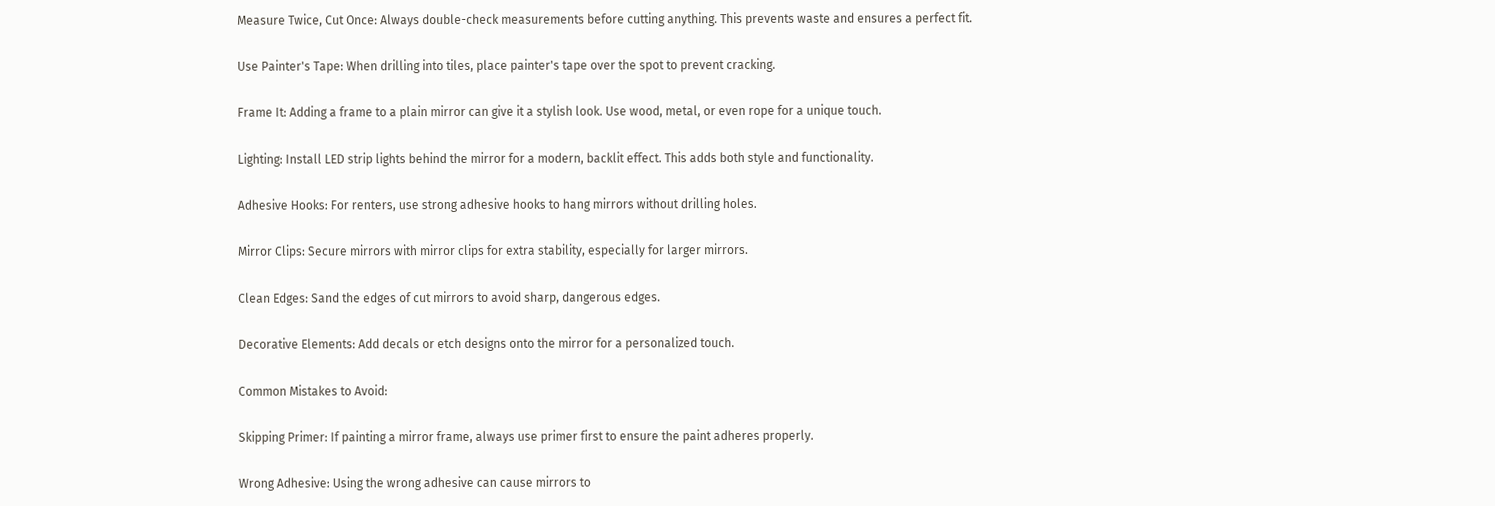Measure Twice, Cut Once: Always double-check measurements before cutting anything. This prevents waste and ensures a perfect fit.

Use Painter's Tape: When drilling into tiles, place painter's tape over the spot to prevent cracking.

Frame It: Adding a frame to a plain mirror can give it a stylish look. Use wood, metal, or even rope for a unique touch.

Lighting: Install LED strip lights behind the mirror for a modern, backlit effect. This adds both style and functionality.

Adhesive Hooks: For renters, use strong adhesive hooks to hang mirrors without drilling holes.

Mirror Clips: Secure mirrors with mirror clips for extra stability, especially for larger mirrors.

Clean Edges: Sand the edges of cut mirrors to avoid sharp, dangerous edges.

Decorative Elements: Add decals or etch designs onto the mirror for a personalized touch.

Common Mistakes to Avoid:

Skipping Primer: If painting a mirror frame, always use primer first to ensure the paint adheres properly.

Wrong Adhesive: Using the wrong adhesive can cause mirrors to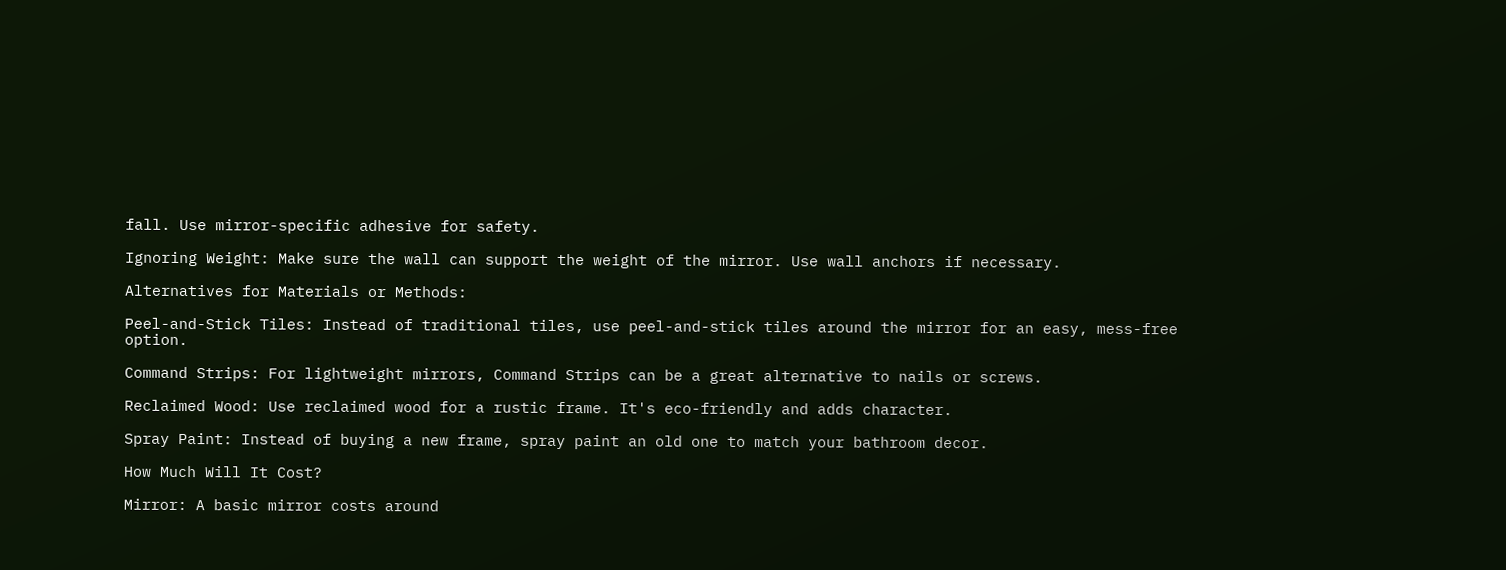fall. Use mirror-specific adhesive for safety.

Ignoring Weight: Make sure the wall can support the weight of the mirror. Use wall anchors if necessary.

Alternatives for Materials or Methods:

Peel-and-Stick Tiles: Instead of traditional tiles, use peel-and-stick tiles around the mirror for an easy, mess-free option.

Command Strips: For lightweight mirrors, Command Strips can be a great alternative to nails or screws.

Reclaimed Wood: Use reclaimed wood for a rustic frame. It's eco-friendly and adds character.

Spray Paint: Instead of buying a new frame, spray paint an old one to match your bathroom decor.

How Much Will It Cost?

Mirror: A basic mirror costs around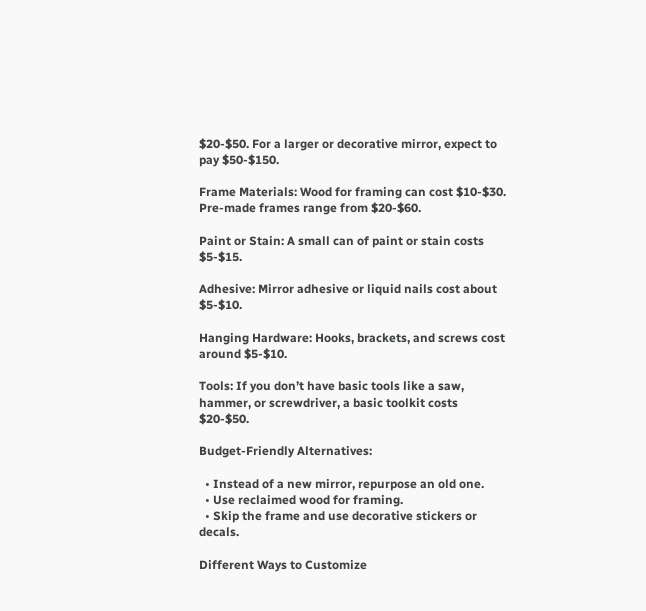$20-$50. For a larger or decorative mirror, expect to pay $50-$150.

Frame Materials: Wood for framing can cost $10-$30. Pre-made frames range from $20-$60.

Paint or Stain: A small can of paint or stain costs $5-$15.

Adhesive: Mirror adhesive or liquid nails cost about $5-$10.

Hanging Hardware: Hooks, brackets, and screws cost around $5-$10.

Tools: If you don’t have basic tools like a saw, hammer, or screwdriver, a basic toolkit costs $20-$50.

Budget-Friendly Alternatives:

  • Instead of a new mirror, repurpose an old one.
  • Use reclaimed wood for framing.
  • Skip the frame and use decorative stickers or decals.

Different Ways to Customize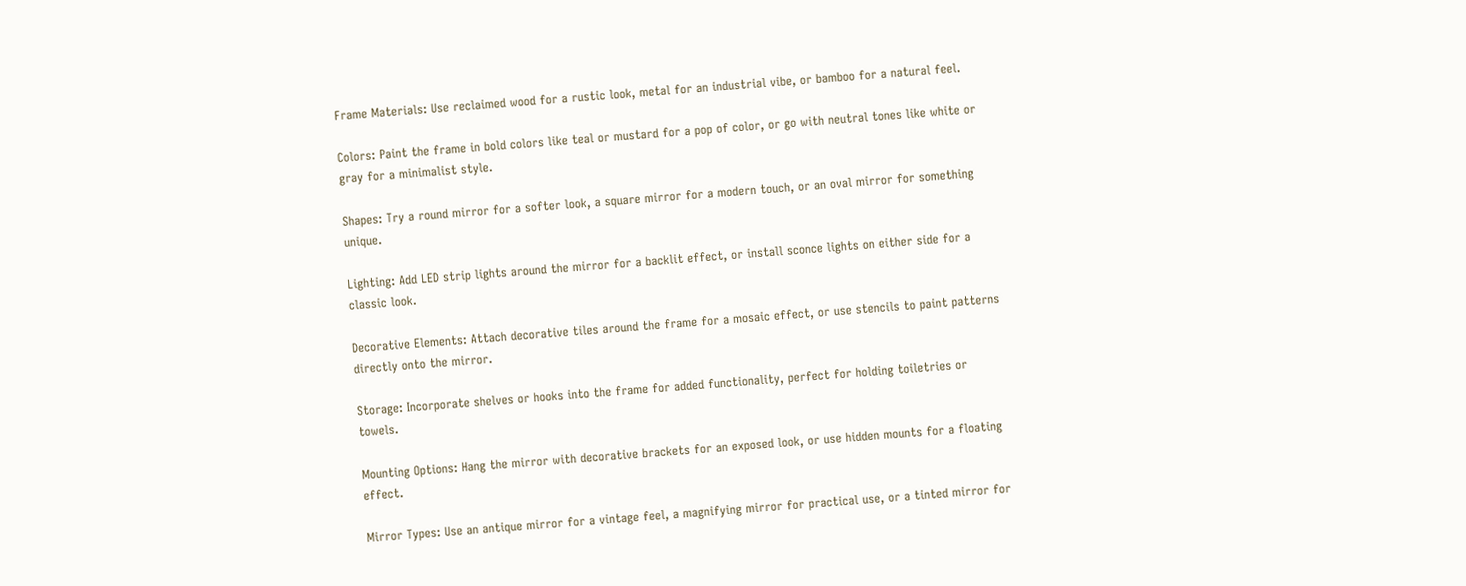Frame Materials: Use reclaimed wood for a rustic look, metal for an industrial vibe, or bamboo for a natural feel.

Colors: Paint the frame in bold colors like teal or mustard for a pop of color, or go with neutral tones like white or gray for a minimalist style.

Shapes: Try a round mirror for a softer look, a square mirror for a modern touch, or an oval mirror for something unique.

Lighting: Add LED strip lights around the mirror for a backlit effect, or install sconce lights on either side for a classic look.

Decorative Elements: Attach decorative tiles around the frame for a mosaic effect, or use stencils to paint patterns directly onto the mirror.

Storage: Incorporate shelves or hooks into the frame for added functionality, perfect for holding toiletries or towels.

Mounting Options: Hang the mirror with decorative brackets for an exposed look, or use hidden mounts for a floating effect.

Mirror Types: Use an antique mirror for a vintage feel, a magnifying mirror for practical use, or a tinted mirror for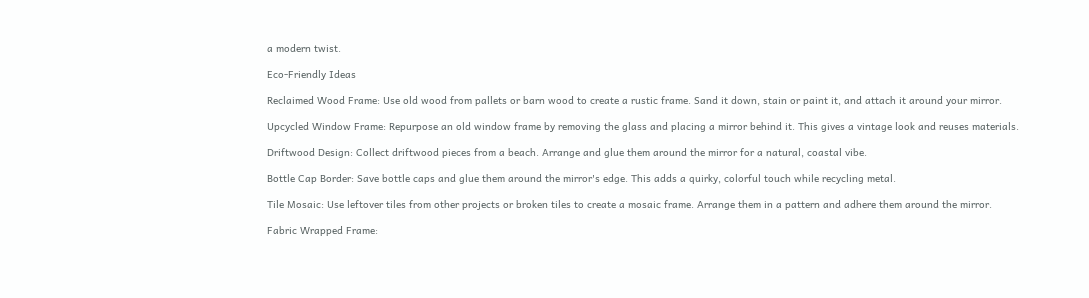a modern twist.

Eco-Friendly Ideas

Reclaimed Wood Frame: Use old wood from pallets or barn wood to create a rustic frame. Sand it down, stain or paint it, and attach it around your mirror.

Upcycled Window Frame: Repurpose an old window frame by removing the glass and placing a mirror behind it. This gives a vintage look and reuses materials.

Driftwood Design: Collect driftwood pieces from a beach. Arrange and glue them around the mirror for a natural, coastal vibe.

Bottle Cap Border: Save bottle caps and glue them around the mirror's edge. This adds a quirky, colorful touch while recycling metal.

Tile Mosaic: Use leftover tiles from other projects or broken tiles to create a mosaic frame. Arrange them in a pattern and adhere them around the mirror.

Fabric Wrapped Frame: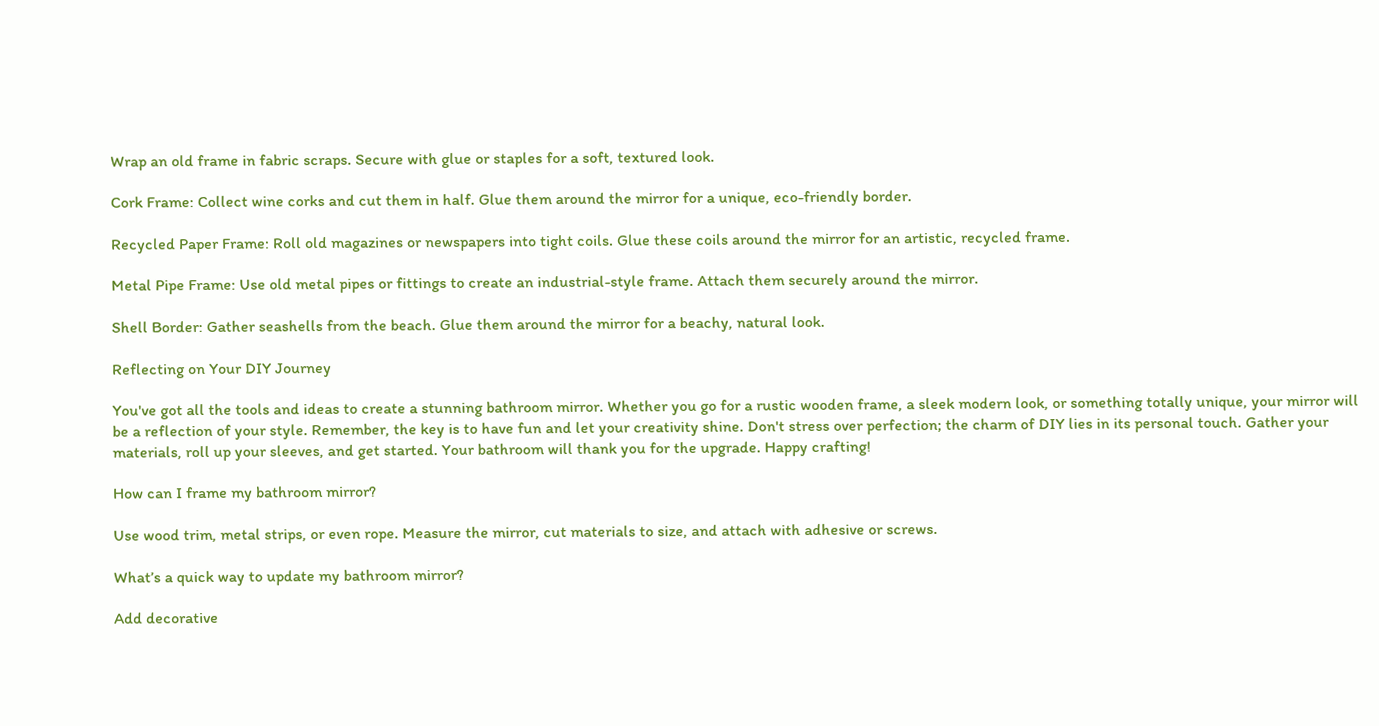Wrap an old frame in fabric scraps. Secure with glue or staples for a soft, textured look.

Cork Frame: Collect wine corks and cut them in half. Glue them around the mirror for a unique, eco-friendly border.

Recycled Paper Frame: Roll old magazines or newspapers into tight coils. Glue these coils around the mirror for an artistic, recycled frame.

Metal Pipe Frame: Use old metal pipes or fittings to create an industrial-style frame. Attach them securely around the mirror.

Shell Border: Gather seashells from the beach. Glue them around the mirror for a beachy, natural look.

Reflecting on Your DIY Journey

You've got all the tools and ideas to create a stunning bathroom mirror. Whether you go for a rustic wooden frame, a sleek modern look, or something totally unique, your mirror will be a reflection of your style. Remember, the key is to have fun and let your creativity shine. Don't stress over perfection; the charm of DIY lies in its personal touch. Gather your materials, roll up your sleeves, and get started. Your bathroom will thank you for the upgrade. Happy crafting!

How can I frame my bathroom mirror?

Use wood trim, metal strips, or even rope. Measure the mirror, cut materials to size, and attach with adhesive or screws.

What’s a quick way to update my bathroom mirror?

Add decorative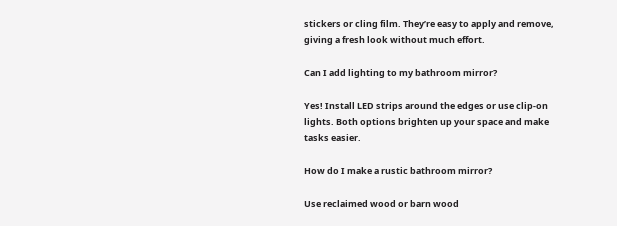stickers or cling film. They’re easy to apply and remove, giving a fresh look without much effort.

Can I add lighting to my bathroom mirror?

Yes! Install LED strips around the edges or use clip-on lights. Both options brighten up your space and make tasks easier.

How do I make a rustic bathroom mirror?

Use reclaimed wood or barn wood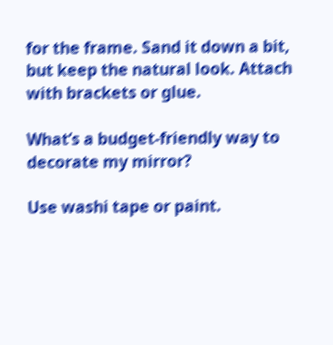for the frame. Sand it down a bit, but keep the natural look. Attach with brackets or glue.

What’s a budget-friendly way to decorate my mirror?

Use washi tape or paint.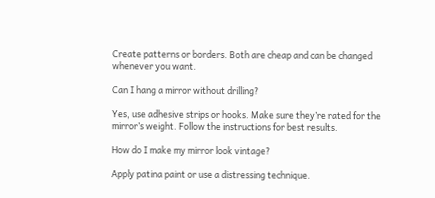Create patterns or borders. Both are cheap and can be changed whenever you want.

Can I hang a mirror without drilling?

Yes, use adhesive strips or hooks. Make sure they’re rated for the mirror’s weight. Follow the instructions for best results.

How do I make my mirror look vintage?

Apply patina paint or use a distressing technique.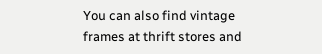You can also find vintage frames at thrift stores and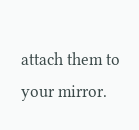attach them to your mirror.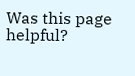Was this page helpful?